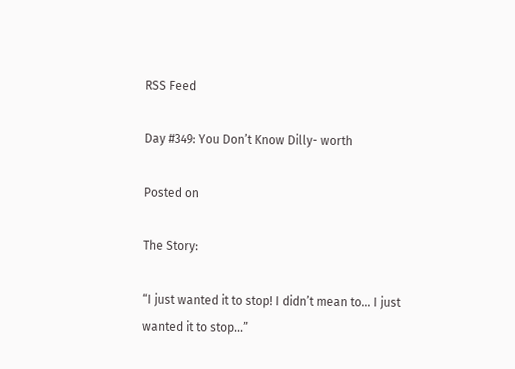RSS Feed

Day #349: You Don’t Know Dilly- worth

Posted on

The Story:

“I just wanted it to stop! I didn’t mean to… I just wanted it to stop…”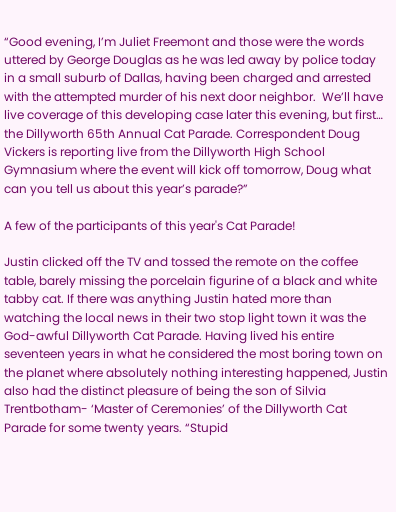“Good evening, I’m Juliet Freemont and those were the words uttered by George Douglas as he was led away by police today in a small suburb of Dallas, having been charged and arrested with the attempted murder of his next door neighbor.  We’ll have live coverage of this developing case later this evening, but first… the Dillyworth 65th Annual Cat Parade. Correspondent Doug Vickers is reporting live from the Dillyworth High School Gymnasium where the event will kick off tomorrow, Doug what can you tell us about this year’s parade?”

A few of the participants of this year's Cat Parade!

Justin clicked off the TV and tossed the remote on the coffee table, barely missing the porcelain figurine of a black and white tabby cat. If there was anything Justin hated more than watching the local news in their two stop light town it was the God-awful Dillyworth Cat Parade. Having lived his entire seventeen years in what he considered the most boring town on the planet where absolutely nothing interesting happened, Justin also had the distinct pleasure of being the son of Silvia Trentbotham- ‘Master of Ceremonies’ of the Dillyworth Cat Parade for some twenty years. “Stupid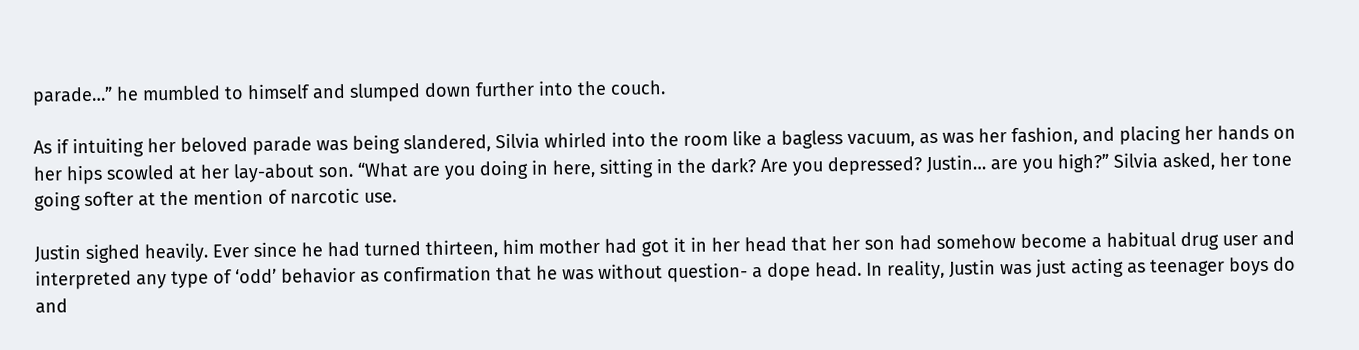parade…” he mumbled to himself and slumped down further into the couch.

As if intuiting her beloved parade was being slandered, Silvia whirled into the room like a bagless vacuum, as was her fashion, and placing her hands on her hips scowled at her lay-about son. “What are you doing in here, sitting in the dark? Are you depressed? Justin… are you high?” Silvia asked, her tone going softer at the mention of narcotic use.

Justin sighed heavily. Ever since he had turned thirteen, him mother had got it in her head that her son had somehow become a habitual drug user and interpreted any type of ‘odd’ behavior as confirmation that he was without question- a dope head. In reality, Justin was just acting as teenager boys do and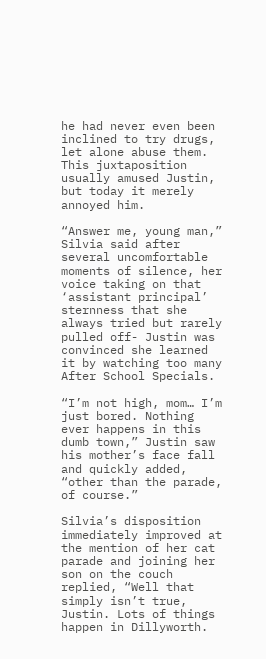he had never even been inclined to try drugs, let alone abuse them. This juxtaposition usually amused Justin, but today it merely annoyed him.

“Answer me, young man,” Silvia said after several uncomfortable moments of silence, her voice taking on that ‘assistant principal’ sternness that she always tried but rarely pulled off- Justin was convinced she learned it by watching too many After School Specials.

“I’m not high, mom… I’m just bored. Nothing ever happens in this dumb town,” Justin saw his mother’s face fall and quickly added, “other than the parade, of course.”

Silvia’s disposition immediately improved at the mention of her cat parade and joining her son on the couch replied, “Well that simply isn’t true, Justin. Lots of things happen in Dillyworth.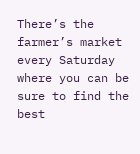There’s the farmer’s market every Saturday where you can be sure to find the best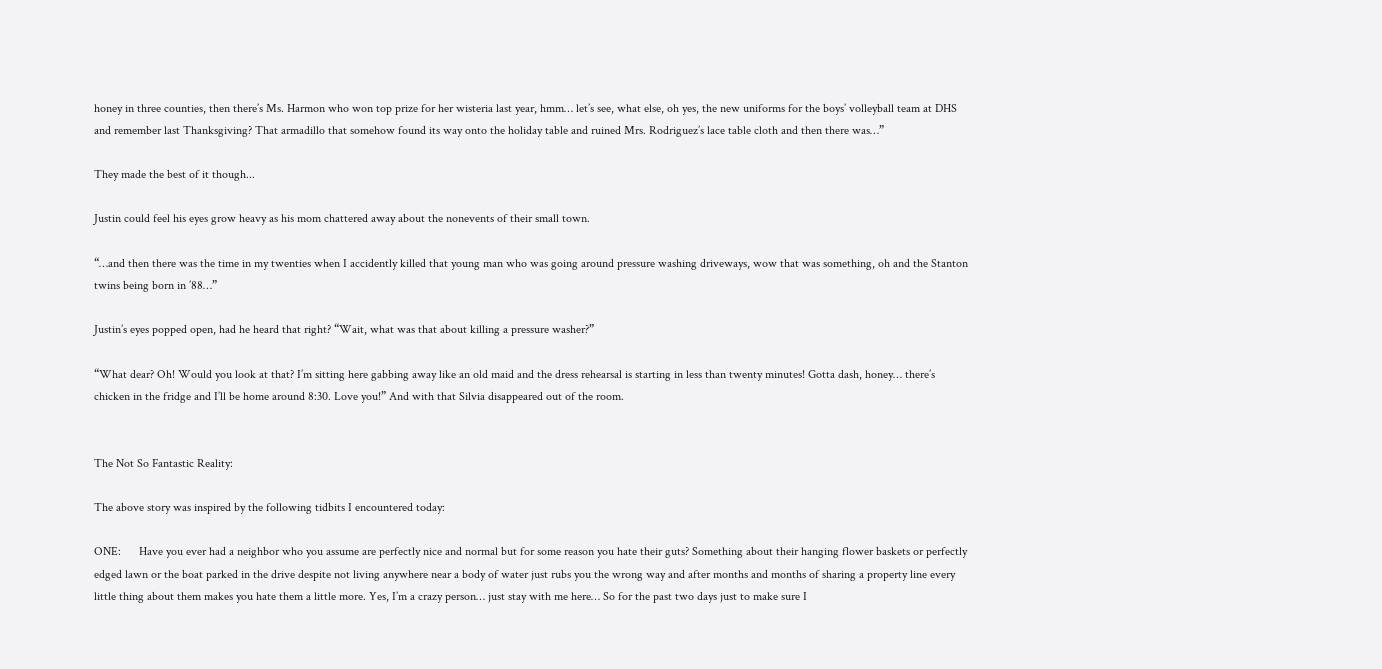honey in three counties, then there’s Ms. Harmon who won top prize for her wisteria last year, hmm… let’s see, what else, oh yes, the new uniforms for the boys’ volleyball team at DHS and remember last Thanksgiving? That armadillo that somehow found its way onto the holiday table and ruined Mrs. Rodriguez’s lace table cloth and then there was…”

They made the best of it though...

Justin could feel his eyes grow heavy as his mom chattered away about the nonevents of their small town.

“…and then there was the time in my twenties when I accidently killed that young man who was going around pressure washing driveways, wow that was something, oh and the Stanton twins being born in ’88…”

Justin’s eyes popped open, had he heard that right? “Wait, what was that about killing a pressure washer?”

“What dear? Oh! Would you look at that? I’m sitting here gabbing away like an old maid and the dress rehearsal is starting in less than twenty minutes! Gotta dash, honey… there’s chicken in the fridge and I’ll be home around 8:30. Love you!” And with that Silvia disappeared out of the room.


The Not So Fantastic Reality:

The above story was inspired by the following tidbits I encountered today:

ONE:      Have you ever had a neighbor who you assume are perfectly nice and normal but for some reason you hate their guts? Something about their hanging flower baskets or perfectly edged lawn or the boat parked in the drive despite not living anywhere near a body of water just rubs you the wrong way and after months and months of sharing a property line every little thing about them makes you hate them a little more. Yes, I’m a crazy person… just stay with me here… So for the past two days just to make sure I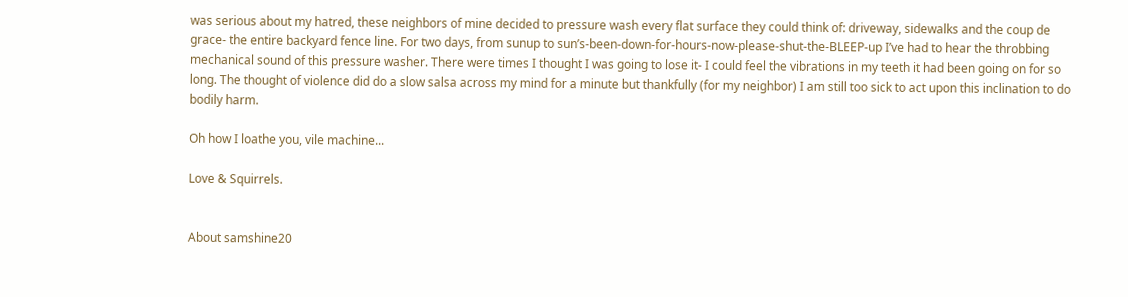was serious about my hatred, these neighbors of mine decided to pressure wash every flat surface they could think of: driveway, sidewalks and the coup de grace- the entire backyard fence line. For two days, from sunup to sun’s-been-down-for-hours-now-please-shut-the-BLEEP-up I’ve had to hear the throbbing mechanical sound of this pressure washer. There were times I thought I was going to lose it- I could feel the vibrations in my teeth it had been going on for so long. The thought of violence did do a slow salsa across my mind for a minute but thankfully (for my neighbor) I am still too sick to act upon this inclination to do bodily harm.

Oh how I loathe you, vile machine...

Love & Squirrels.


About samshine20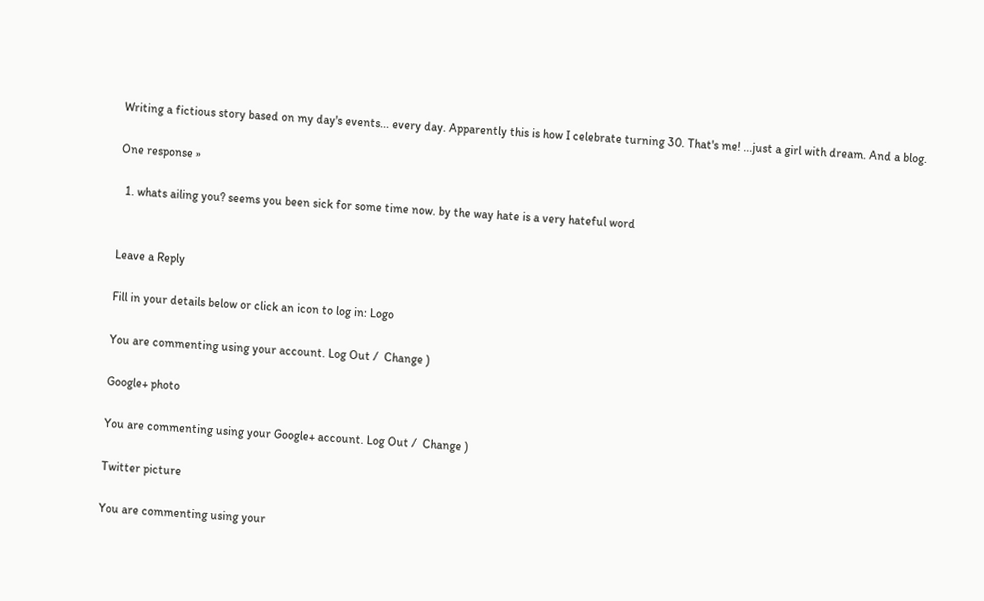Writing a fictious story based on my day's events... every day. Apparently this is how I celebrate turning 30. That's me! ...just a girl with dream. And a blog.

One response »

  1. whats ailing you? seems you been sick for some time now. by the way hate is a very hateful word


Leave a Reply

Fill in your details below or click an icon to log in: Logo

You are commenting using your account. Log Out /  Change )

Google+ photo

You are commenting using your Google+ account. Log Out /  Change )

Twitter picture

You are commenting using your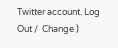Twitter account. Log Out /  Change )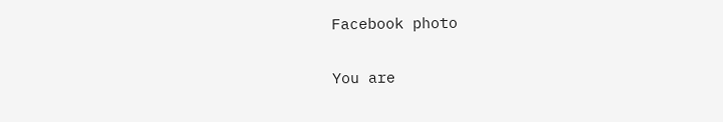Facebook photo

You are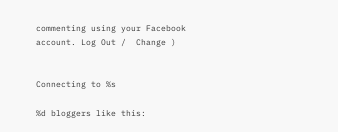commenting using your Facebook account. Log Out /  Change )


Connecting to %s

%d bloggers like this: